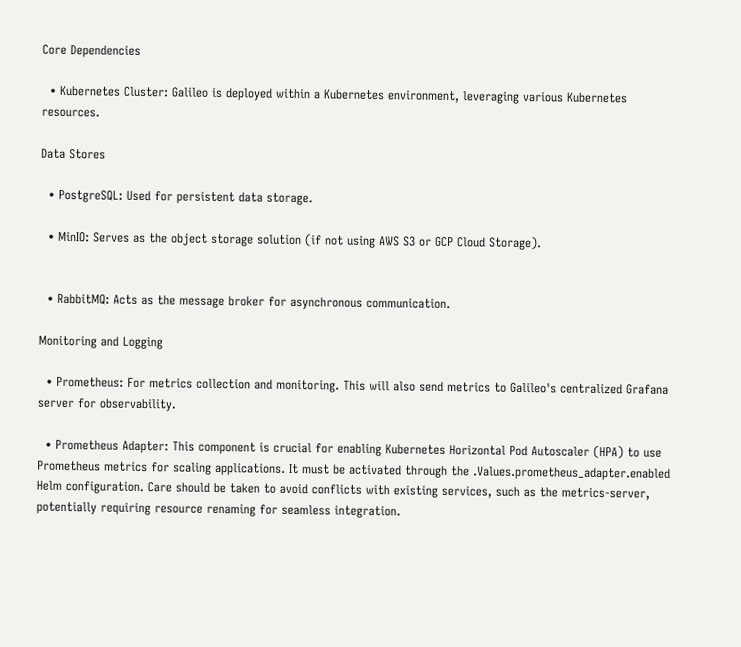Core Dependencies

  • Kubernetes Cluster: Galileo is deployed within a Kubernetes environment, leveraging various Kubernetes resources.

Data Stores

  • PostgreSQL: Used for persistent data storage.

  • MinIO: Serves as the object storage solution (if not using AWS S3 or GCP Cloud Storage).


  • RabbitMQ: Acts as the message broker for asynchronous communication.

Monitoring and Logging

  • Prometheus: For metrics collection and monitoring. This will also send metrics to Galileo's centralized Grafana server for observability.

  • Prometheus Adapter: This component is crucial for enabling Kubernetes Horizontal Pod Autoscaler (HPA) to use Prometheus metrics for scaling applications. It must be activated through the .Values.prometheus_adapter.enabled Helm configuration. Care should be taken to avoid conflicts with existing services, such as the metrics-server, potentially requiring resource renaming for seamless integration.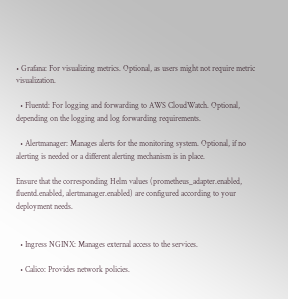• Grafana: For visualizing metrics. Optional, as users might not require metric visualization.

  • Fluentd: For logging and forwarding to AWS CloudWatch. Optional, depending on the logging and log forwarding requirements.

  • Alertmanager: Manages alerts for the monitoring system. Optional, if no alerting is needed or a different alerting mechanism is in place.

Ensure that the corresponding Helm values (prometheus_adapter.enabled, fluentd.enabled, alertmanager.enabled) are configured according to your deployment needs.


  • Ingress NGINX: Manages external access to the services.

  • Calico: Provides network policies.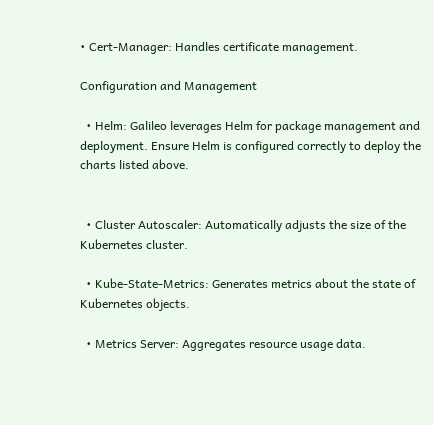• Cert-Manager: Handles certificate management.

Configuration and Management

  • Helm: Galileo leverages Helm for package management and deployment. Ensure Helm is configured correctly to deploy the charts listed above.


  • Cluster Autoscaler: Automatically adjusts the size of the Kubernetes cluster.

  • Kube-State-Metrics: Generates metrics about the state of Kubernetes objects.

  • Metrics Server: Aggregates resource usage data.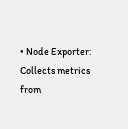• Node Exporter: Collects metrics from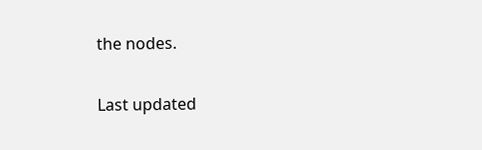the nodes.

Last updated